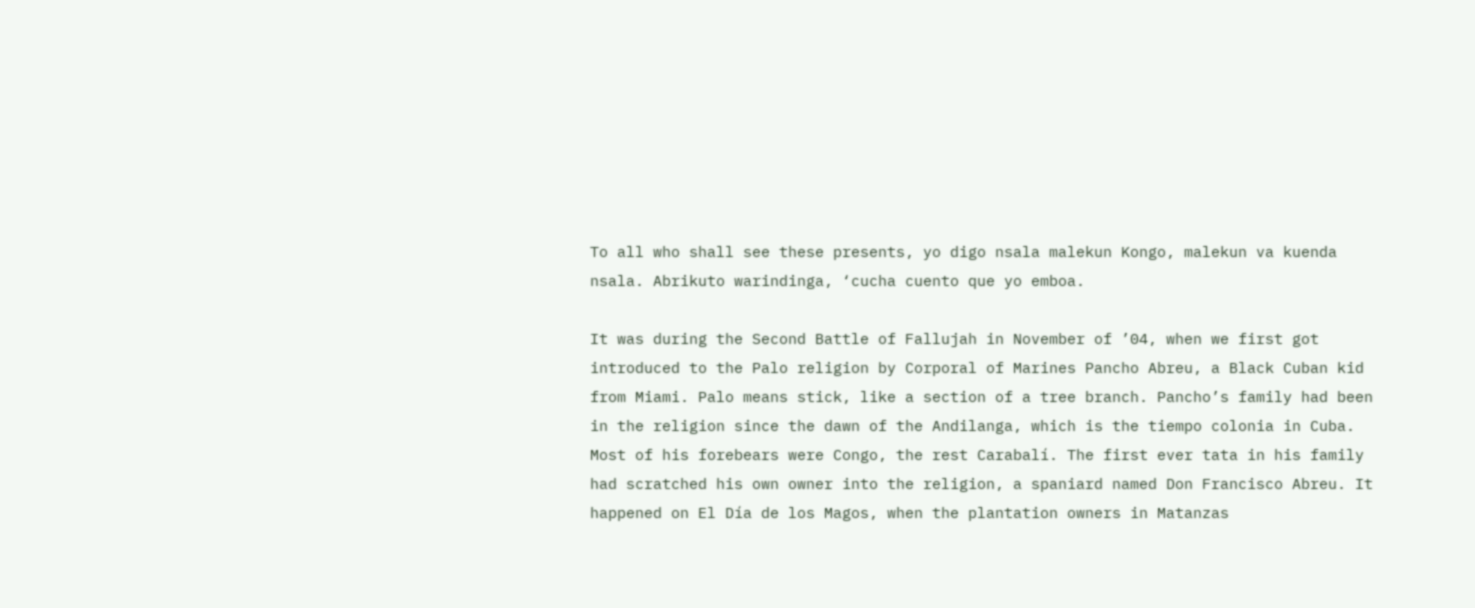To all who shall see these presents, yo digo nsala malekun Kongo, malekun va kuenda nsala. Abrikuto warindinga, ‘cucha cuento que yo emboa.

It was during the Second Battle of Fallujah in November of ’04, when we first got introduced to the Palo religion by Corporal of Marines Pancho Abreu, a Black Cuban kid from Miami. Palo means stick, like a section of a tree branch. Pancho’s family had been in the religion since the dawn of the Andilanga, which is the tiempo colonia in Cuba. Most of his forebears were Congo, the rest Carabalí. The first ever tata in his family had scratched his own owner into the religion, a spaniard named Don Francisco Abreu. It happened on El Día de los Magos, when the plantation owners in Matanzas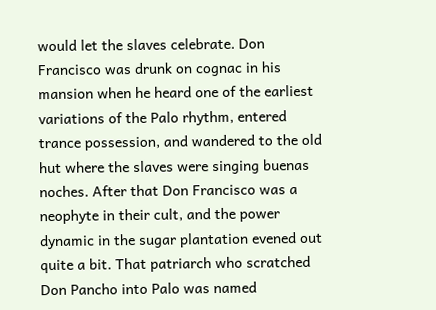would let the slaves celebrate. Don Francisco was drunk on cognac in his mansion when he heard one of the earliest variations of the Palo rhythm, entered trance possession, and wandered to the old hut where the slaves were singing buenas noches. After that Don Francisco was a neophyte in their cult, and the power dynamic in the sugar plantation evened out quite a bit. That patriarch who scratched Don Pancho into Palo was named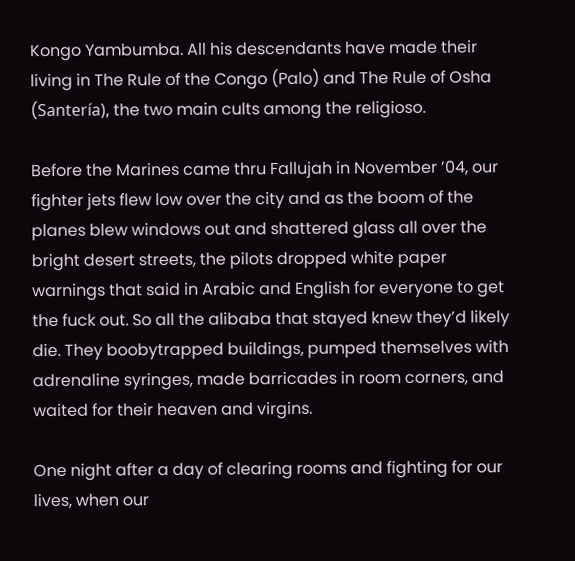Kongo Yambumba. All his descendants have made their living in The Rule of the Congo (Palo) and The Rule of Osha (Santería), the two main cults among the religioso.

Before the Marines came thru Fallujah in November ’04, our fighter jets flew low over the city and as the boom of the planes blew windows out and shattered glass all over the bright desert streets, the pilots dropped white paper warnings that said in Arabic and English for everyone to get the fuck out. So all the alibaba that stayed knew they’d likely die. They boobytrapped buildings, pumped themselves with adrenaline syringes, made barricades in room corners, and waited for their heaven and virgins.

One night after a day of clearing rooms and fighting for our lives, when our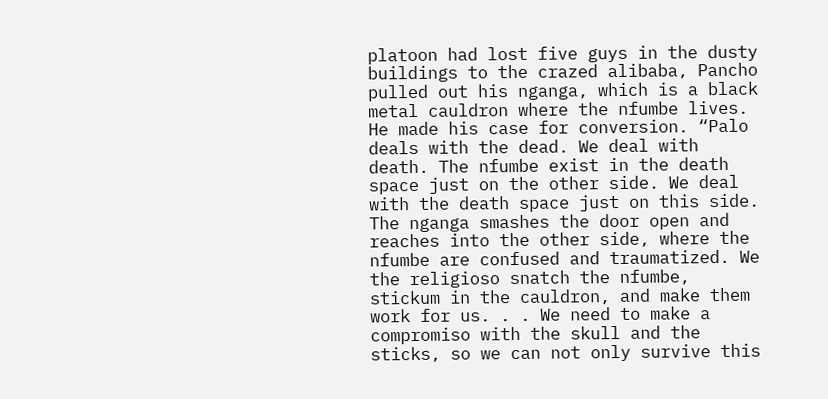platoon had lost five guys in the dusty buildings to the crazed alibaba, Pancho pulled out his nganga, which is a black metal cauldron where the nfumbe lives. He made his case for conversion. “Palo deals with the dead. We deal with death. The nfumbe exist in the death space just on the other side. We deal with the death space just on this side. The nganga smashes the door open and reaches into the other side, where the nfumbe are confused and traumatized. We the religioso snatch the nfumbe, stickum in the cauldron, and make them work for us. . . We need to make a compromiso with the skull and the sticks, so we can not only survive this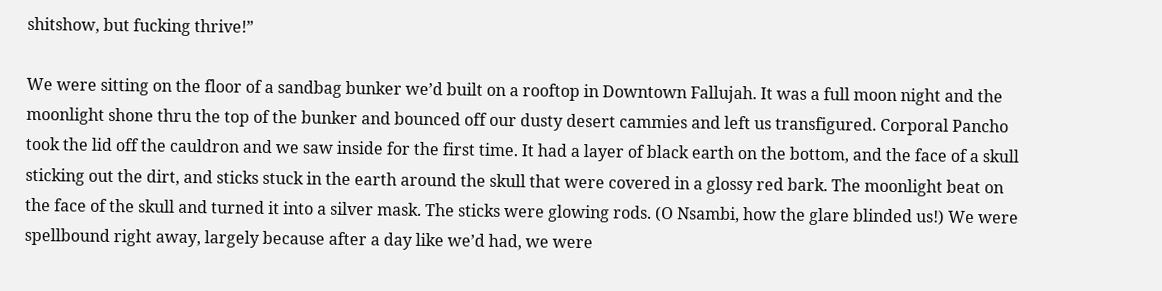shitshow, but fucking thrive!”

We were sitting on the floor of a sandbag bunker we’d built on a rooftop in Downtown Fallujah. It was a full moon night and the moonlight shone thru the top of the bunker and bounced off our dusty desert cammies and left us transfigured. Corporal Pancho took the lid off the cauldron and we saw inside for the first time. It had a layer of black earth on the bottom, and the face of a skull sticking out the dirt, and sticks stuck in the earth around the skull that were covered in a glossy red bark. The moonlight beat on the face of the skull and turned it into a silver mask. The sticks were glowing rods. (O Nsambi, how the glare blinded us!) We were spellbound right away, largely because after a day like we’d had, we were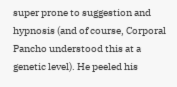super prone to suggestion and hypnosis (and of course, Corporal Pancho understood this at a genetic level). He peeled his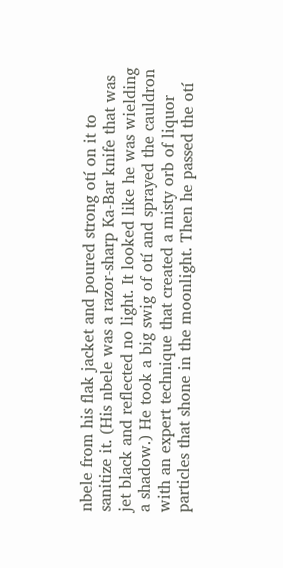nbele from his flak jacket and poured strong otí on it to sanitize it. (His nbele was a razor-sharp Ka-Bar knife that was jet black and reflected no light. It looked like he was wielding a shadow.) He took a big swig of otí and sprayed the cauldron with an expert technique that created a misty orb of liquor particles that shone in the moonlight. Then he passed the otí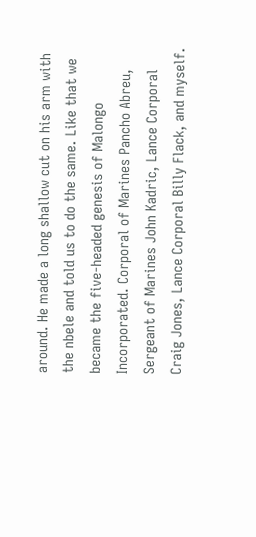around. He made a long shallow cut on his arm with the nbele and told us to do the same. Like that we became the five-headed genesis of Malongo Incorporated. Corporal of Marines Pancho Abreu, Sergeant of Marines John Kadric, Lance Corporal Craig Jones, Lance Corporal Billy Flack, and myself.